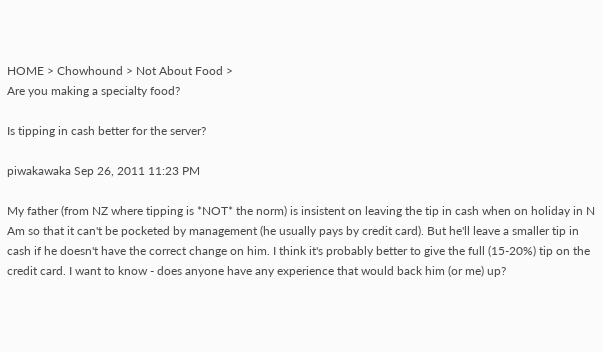HOME > Chowhound > Not About Food >
Are you making a specialty food?

Is tipping in cash better for the server?

piwakawaka Sep 26, 2011 11:23 PM

My father (from NZ where tipping is *NOT* the norm) is insistent on leaving the tip in cash when on holiday in N Am so that it can't be pocketed by management (he usually pays by credit card). But he'll leave a smaller tip in cash if he doesn't have the correct change on him. I think it's probably better to give the full (15-20%) tip on the credit card. I want to know - does anyone have any experience that would back him (or me) up?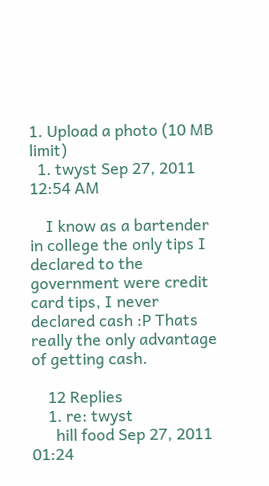1. Upload a photo (10 MB limit)
  1. twyst Sep 27, 2011 12:54 AM

    I know as a bartender in college the only tips I declared to the government were credit card tips, I never declared cash :P Thats really the only advantage of getting cash.

    12 Replies
    1. re: twyst
      hill food Sep 27, 2011 01:24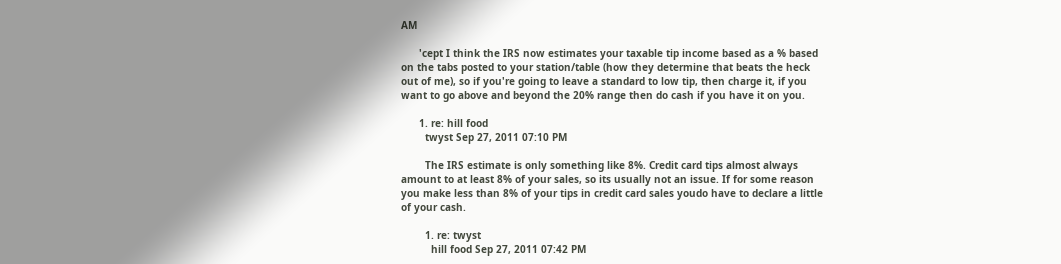AM

      'cept I think the IRS now estimates your taxable tip income based as a % based on the tabs posted to your station/table (how they determine that beats the heck out of me), so if you're going to leave a standard to low tip, then charge it, if you want to go above and beyond the 20% range then do cash if you have it on you.

      1. re: hill food
        twyst Sep 27, 2011 07:10 PM

        The IRS estimate is only something like 8%. Credit card tips almost always amount to at least 8% of your sales, so its usually not an issue. If for some reason you make less than 8% of your tips in credit card sales youdo have to declare a little of your cash.

        1. re: twyst
          hill food Sep 27, 2011 07:42 PM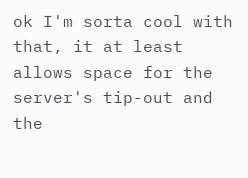ok I'm sorta cool with that, it at least allows space for the server's tip-out and the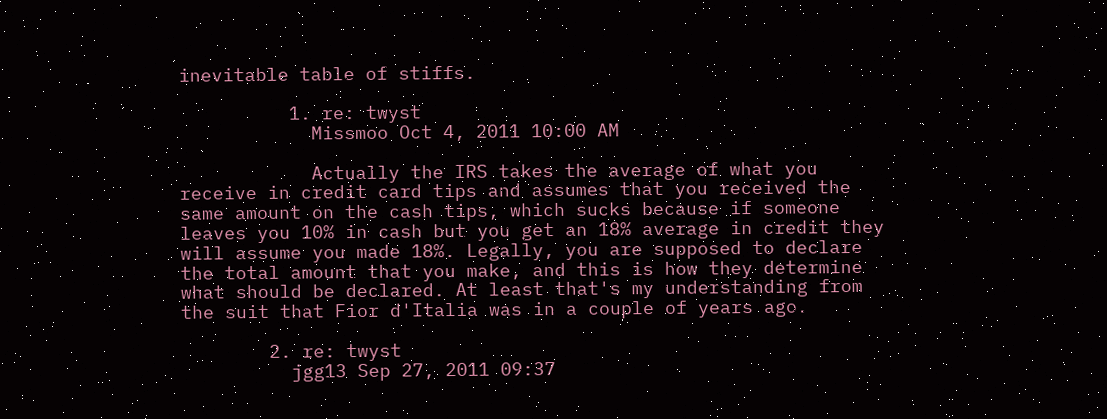inevitable table of stiffs.

          1. re: twyst
            Missmoo Oct 4, 2011 10:00 AM

            Actually the IRS takes the average of what you receive in credit card tips and assumes that you received the same amount on the cash tips, which sucks because if someone leaves you 10% in cash but you get an 18% average in credit they will assume you made 18%. Legally, you are supposed to declare the total amount that you make, and this is how they determine what should be declared. At least that's my understanding from the suit that Fior d'Italia was in a couple of years ago.

        2. re: twyst
          jgg13 Sep 27, 2011 09:37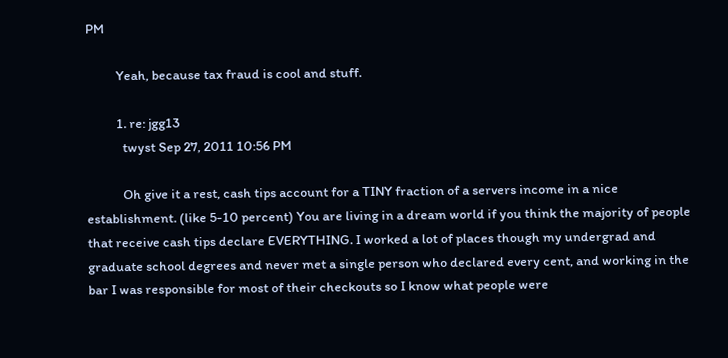PM

          Yeah, because tax fraud is cool and stuff.

          1. re: jgg13
            twyst Sep 27, 2011 10:56 PM

            Oh give it a rest, cash tips account for a TINY fraction of a servers income in a nice establishment. (like 5-10 percent) You are living in a dream world if you think the majority of people that receive cash tips declare EVERYTHING. I worked a lot of places though my undergrad and graduate school degrees and never met a single person who declared every cent, and working in the bar I was responsible for most of their checkouts so I know what people were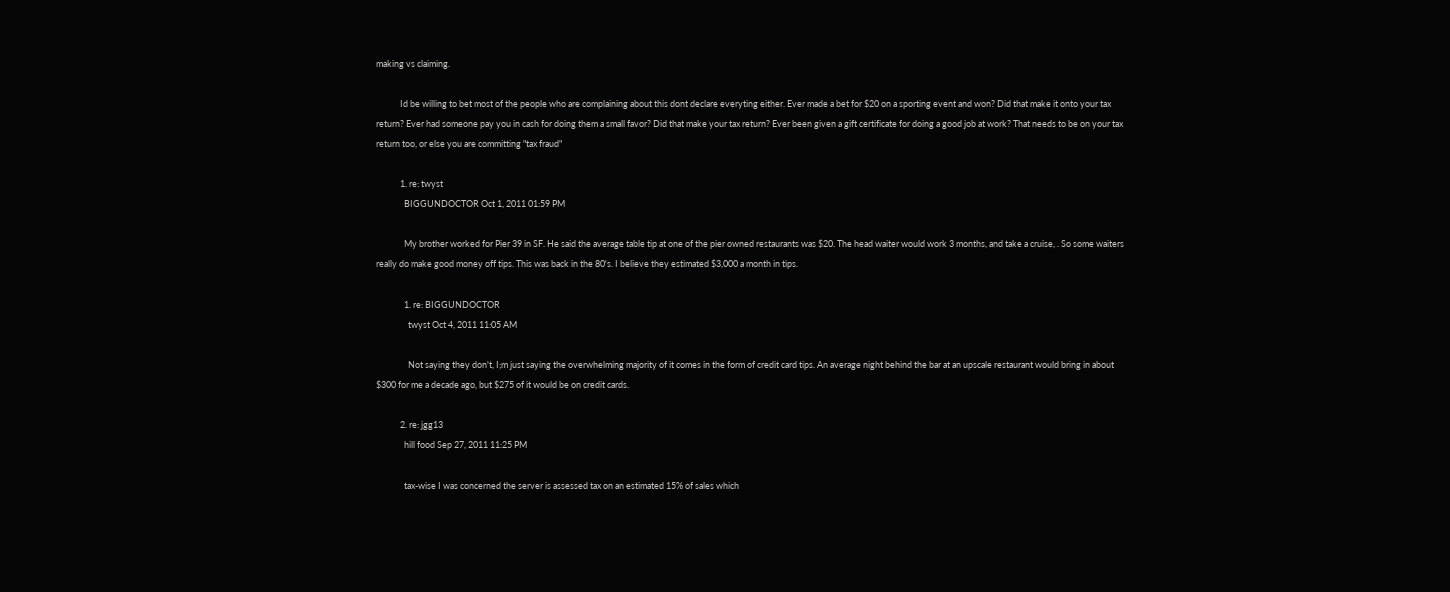making vs claiming.

            Id be willing to bet most of the people who are complaining about this dont declare everyting either. Ever made a bet for $20 on a sporting event and won? Did that make it onto your tax return? Ever had someone pay you in cash for doing them a small favor? Did that make your tax return? Ever been given a gift certificate for doing a good job at work? That needs to be on your tax return too, or else you are committing "tax fraud"

            1. re: twyst
              BIGGUNDOCTOR Oct 1, 2011 01:59 PM

              My brother worked for Pier 39 in SF. He said the average table tip at one of the pier owned restaurants was $20. The head waiter would work 3 months, and take a cruise, . So some waiters really do make good money off tips. This was back in the 80's. I believe they estimated $3,000 a month in tips.

              1. re: BIGGUNDOCTOR
                twyst Oct 4, 2011 11:05 AM

                Not saying they don't, I;m just saying the overwhelming majority of it comes in the form of credit card tips. An average night behind the bar at an upscale restaurant would bring in about $300 for me a decade ago, but $275 of it would be on credit cards.

            2. re: jgg13
              hill food Sep 27, 2011 11:25 PM

              tax-wise I was concerned the server is assessed tax on an estimated 15% of sales which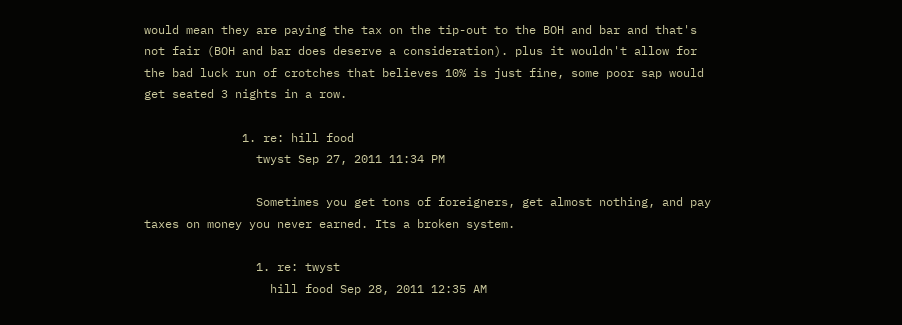would mean they are paying the tax on the tip-out to the BOH and bar and that's not fair (BOH and bar does deserve a consideration). plus it wouldn't allow for the bad luck run of crotches that believes 10% is just fine, some poor sap would get seated 3 nights in a row.

              1. re: hill food
                twyst Sep 27, 2011 11:34 PM

                Sometimes you get tons of foreigners, get almost nothing, and pay taxes on money you never earned. Its a broken system.

                1. re: twyst
                  hill food Sep 28, 2011 12:35 AM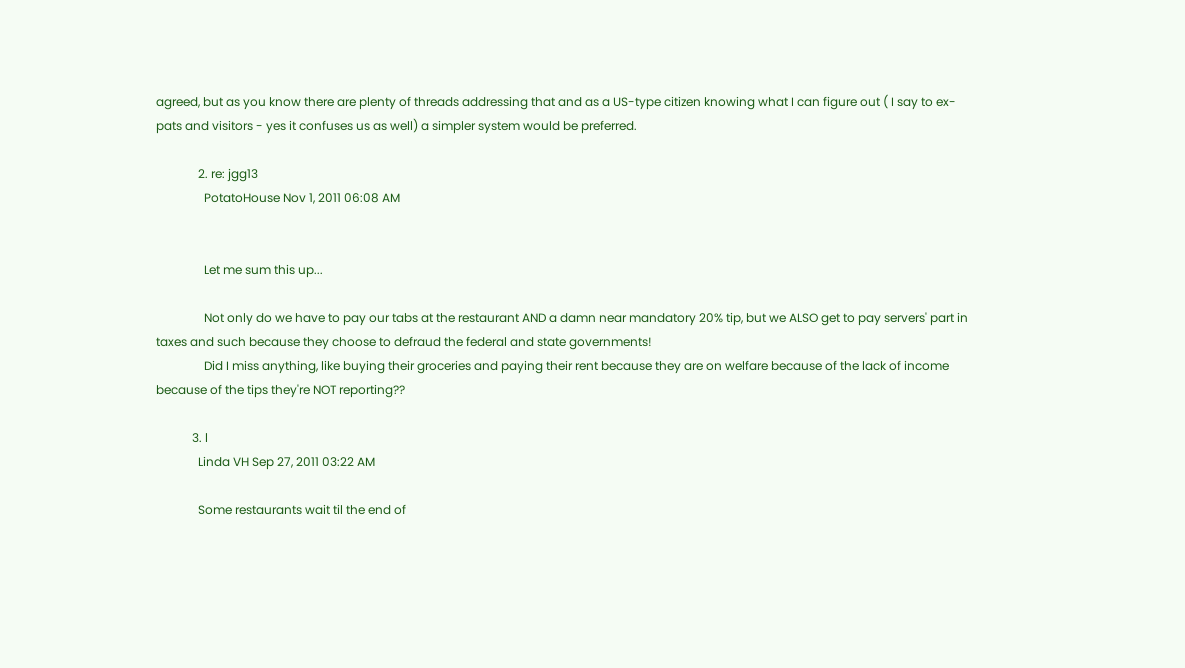agreed, but as you know there are plenty of threads addressing that and as a US-type citizen knowing what I can figure out ( I say to ex-pats and visitors - yes it confuses us as well) a simpler system would be preferred.

              2. re: jgg13
                PotatoHouse Nov 1, 2011 06:08 AM


                Let me sum this up...

                Not only do we have to pay our tabs at the restaurant AND a damn near mandatory 20% tip, but we ALSO get to pay servers' part in taxes and such because they choose to defraud the federal and state governments!
                Did I miss anything, like buying their groceries and paying their rent because they are on welfare because of the lack of income because of the tips they're NOT reporting??

            3. l
              Linda VH Sep 27, 2011 03:22 AM

              Some restaurants wait til the end of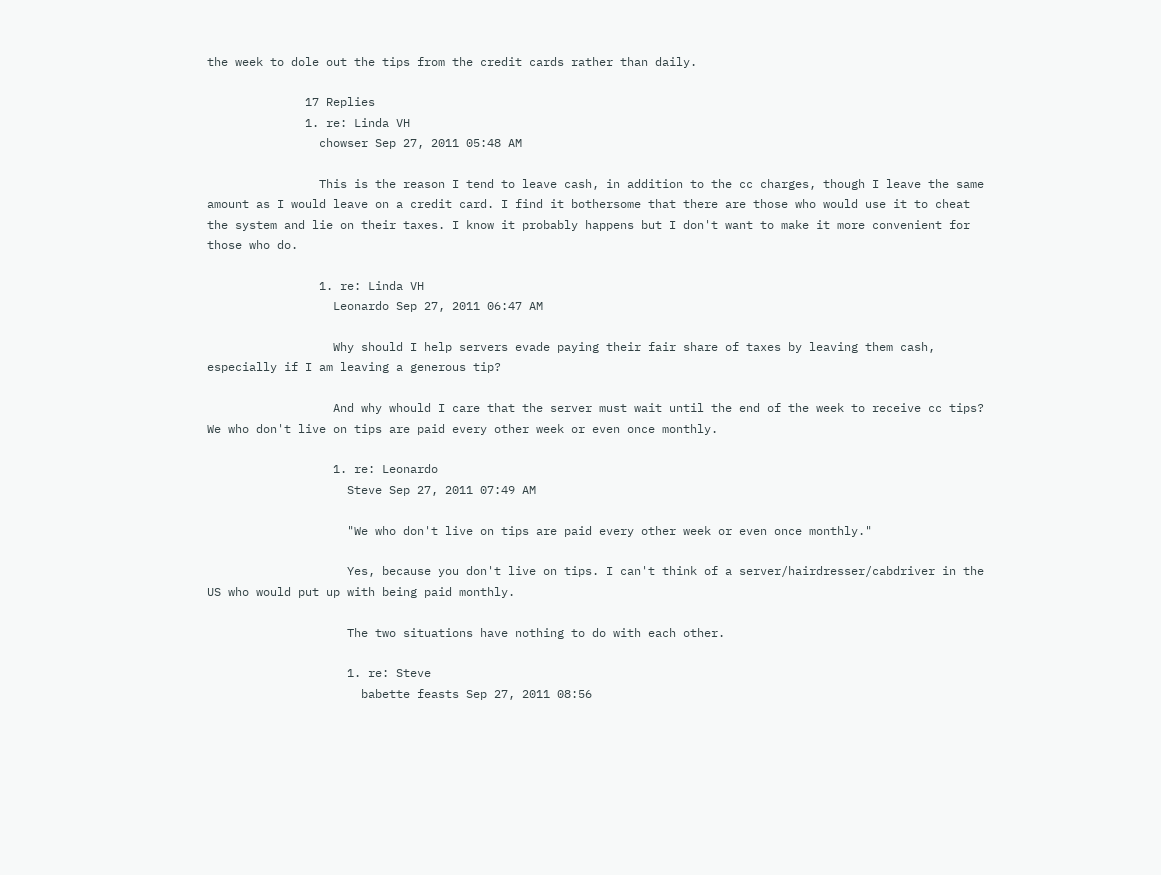the week to dole out the tips from the credit cards rather than daily.

              17 Replies
              1. re: Linda VH
                chowser Sep 27, 2011 05:48 AM

                This is the reason I tend to leave cash, in addition to the cc charges, though I leave the same amount as I would leave on a credit card. I find it bothersome that there are those who would use it to cheat the system and lie on their taxes. I know it probably happens but I don't want to make it more convenient for those who do.

                1. re: Linda VH
                  Leonardo Sep 27, 2011 06:47 AM

                  Why should I help servers evade paying their fair share of taxes by leaving them cash, especially if I am leaving a generous tip?

                  And why whould I care that the server must wait until the end of the week to receive cc tips? We who don't live on tips are paid every other week or even once monthly.

                  1. re: Leonardo
                    Steve Sep 27, 2011 07:49 AM

                    "We who don't live on tips are paid every other week or even once monthly."

                    Yes, because you don't live on tips. I can't think of a server/hairdresser/cabdriver in the US who would put up with being paid monthly.

                    The two situations have nothing to do with each other.

                    1. re: Steve
                      babette feasts Sep 27, 2011 08:56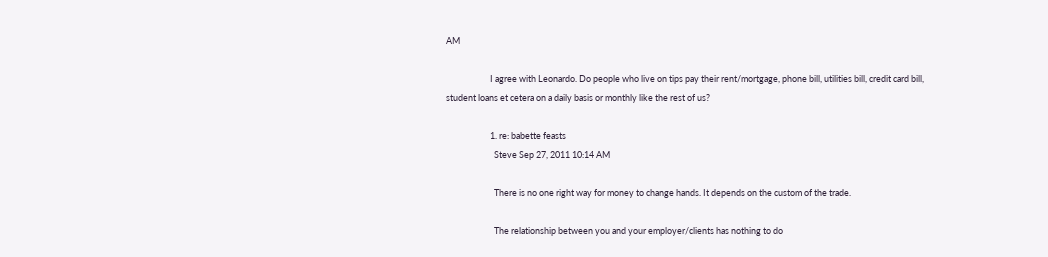AM

                      I agree with Leonardo. Do people who live on tips pay their rent/mortgage, phone bill, utilities bill, credit card bill, student loans et cetera on a daily basis or monthly like the rest of us?

                      1. re: babette feasts
                        Steve Sep 27, 2011 10:14 AM

                        There is no one right way for money to change hands. It depends on the custom of the trade.

                        The relationship between you and your employer/clients has nothing to do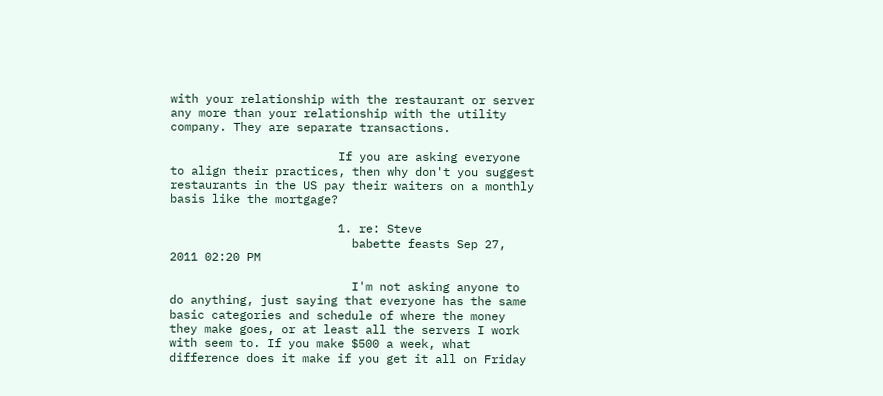with your relationship with the restaurant or server any more than your relationship with the utility company. They are separate transactions.

                        If you are asking everyone to align their practices, then why don't you suggest restaurants in the US pay their waiters on a monthly basis like the mortgage?

                        1. re: Steve
                          babette feasts Sep 27, 2011 02:20 PM

                          I'm not asking anyone to do anything, just saying that everyone has the same basic categories and schedule of where the money they make goes, or at least all the servers I work with seem to. If you make $500 a week, what difference does it make if you get it all on Friday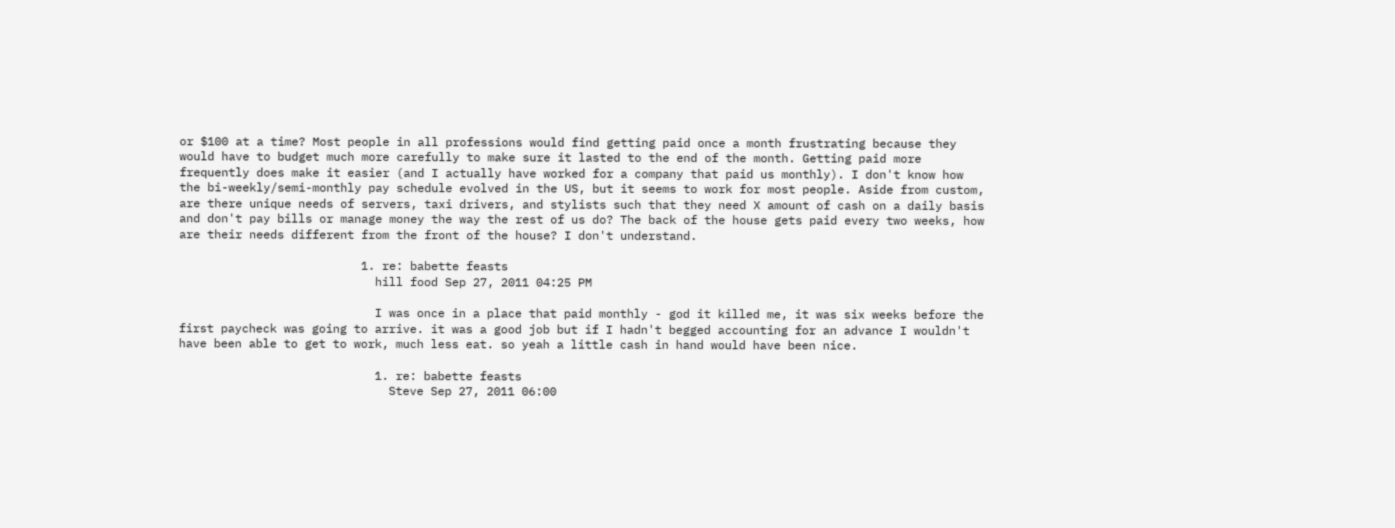or $100 at a time? Most people in all professions would find getting paid once a month frustrating because they would have to budget much more carefully to make sure it lasted to the end of the month. Getting paid more frequently does make it easier (and I actually have worked for a company that paid us monthly). I don't know how the bi-weekly/semi-monthly pay schedule evolved in the US, but it seems to work for most people. Aside from custom, are there unique needs of servers, taxi drivers, and stylists such that they need X amount of cash on a daily basis and don't pay bills or manage money the way the rest of us do? The back of the house gets paid every two weeks, how are their needs different from the front of the house? I don't understand.

                          1. re: babette feasts
                            hill food Sep 27, 2011 04:25 PM

                            I was once in a place that paid monthly - god it killed me, it was six weeks before the first paycheck was going to arrive. it was a good job but if I hadn't begged accounting for an advance I wouldn't have been able to get to work, much less eat. so yeah a little cash in hand would have been nice.

                            1. re: babette feasts
                              Steve Sep 27, 2011 06:00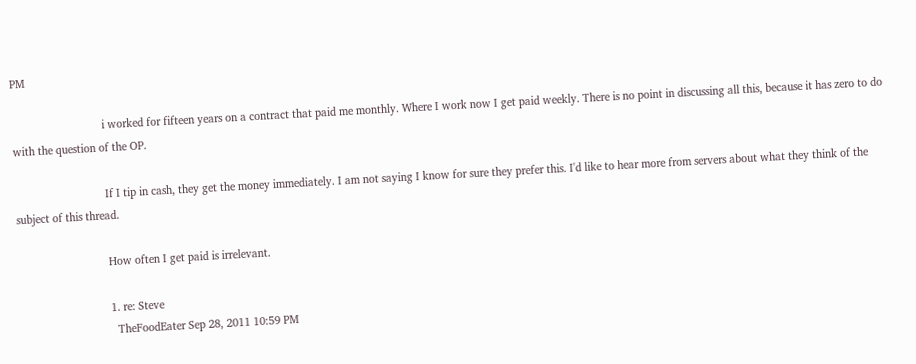PM

                              i worked for fifteen years on a contract that paid me monthly. Where I work now I get paid weekly. There is no point in discussing all this, because it has zero to do with the question of the OP.

                              If I tip in cash, they get the money immediately. I am not saying I know for sure they prefer this. I'd like to hear more from servers about what they think of the subject of this thread.

                              How often I get paid is irrelevant.

                              1. re: Steve
                                TheFoodEater Sep 28, 2011 10:59 PM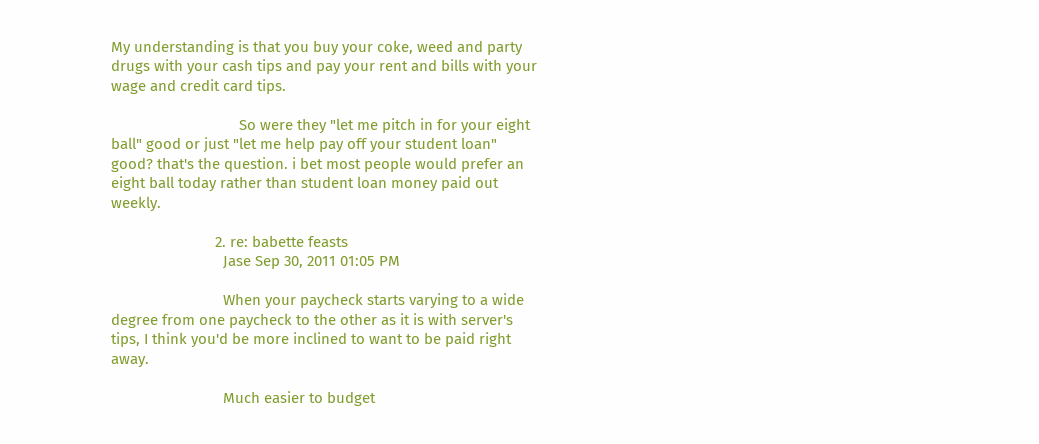My understanding is that you buy your coke, weed and party drugs with your cash tips and pay your rent and bills with your wage and credit card tips.

                                So were they "let me pitch in for your eight ball" good or just "let me help pay off your student loan" good? that's the question. i bet most people would prefer an eight ball today rather than student loan money paid out weekly.

                          2. re: babette feasts
                            Jase Sep 30, 2011 01:05 PM

                            When your paycheck starts varying to a wide degree from one paycheck to the other as it is with server's tips, I think you'd be more inclined to want to be paid right away.

                            Much easier to budget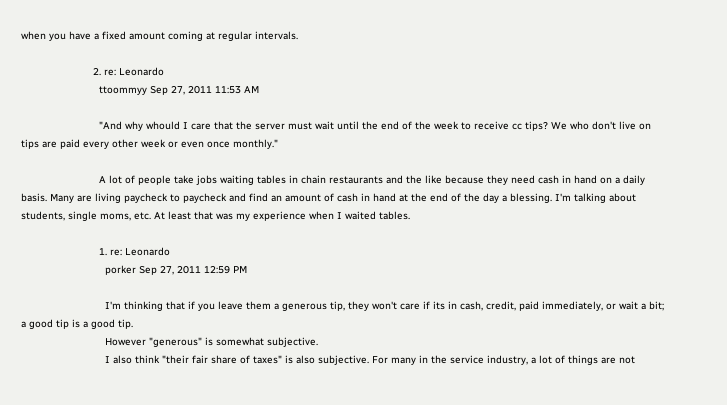when you have a fixed amount coming at regular intervals.

                        2. re: Leonardo
                          ttoommyy Sep 27, 2011 11:53 AM

                          "And why whould I care that the server must wait until the end of the week to receive cc tips? We who don't live on tips are paid every other week or even once monthly."

                          A lot of people take jobs waiting tables in chain restaurants and the like because they need cash in hand on a daily basis. Many are living paycheck to paycheck and find an amount of cash in hand at the end of the day a blessing. I'm talking about students, single moms, etc. At least that was my experience when I waited tables.

                          1. re: Leonardo
                            porker Sep 27, 2011 12:59 PM

                            I'm thinking that if you leave them a generous tip, they won't care if its in cash, credit, paid immediately, or wait a bit; a good tip is a good tip.
                            However "generous" is somewhat subjective.
                            I also think "their fair share of taxes" is also subjective. For many in the service industry, a lot of things are not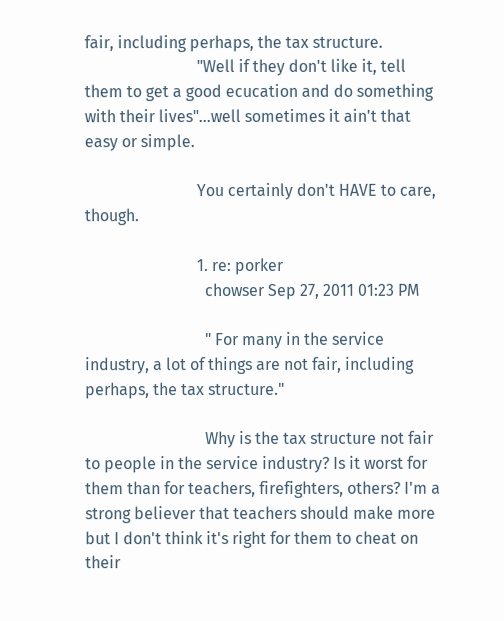fair, including perhaps, the tax structure.
                            "Well if they don't like it, tell them to get a good ecucation and do something with their lives"...well sometimes it ain't that easy or simple.

                            You certainly don't HAVE to care, though.

                            1. re: porker
                              chowser Sep 27, 2011 01:23 PM

                              " For many in the service industry, a lot of things are not fair, including perhaps, the tax structure."

                              Why is the tax structure not fair to people in the service industry? Is it worst for them than for teachers, firefighters, others? I'm a strong believer that teachers should make more but I don't think it's right for them to cheat on their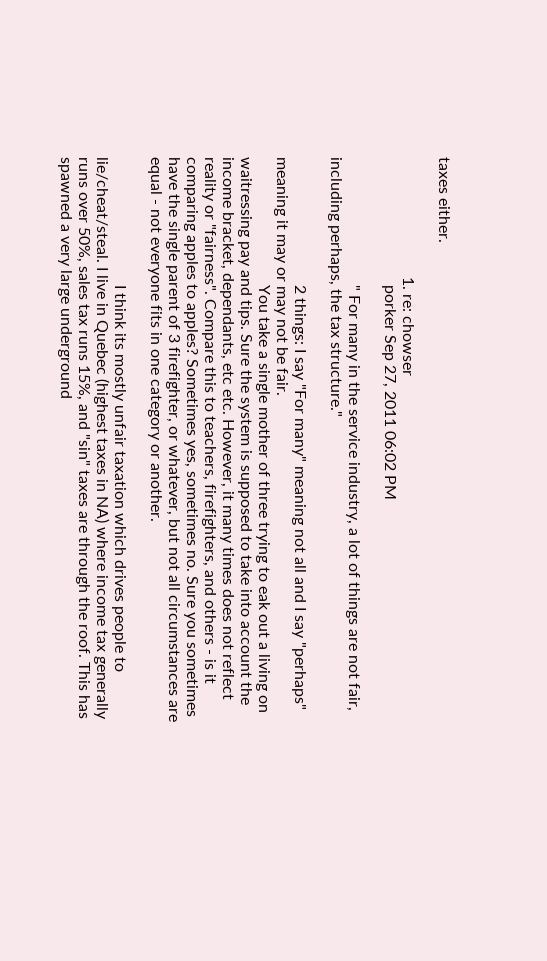taxes either.

                              1. re: chowser
                                porker Sep 27, 2011 06:02 PM

                                " For many in the service industry, a lot of things are not fair, including perhaps, the tax structure."

                                2 things: I say "For many" meaning not all and I say "perhaps" meaning it may or may not be fair.
                                You take a single mother of three trying to eak out a living on waitressing pay and tips. Sure the system is supposed to take into account the income bracket, dependants, etc etc. However, it many times does not reflect reality or "fairness". Compare this to teachers, firefighters, and others - is it comparing apples to apples? Sometimes yes, sometimes no. Sure you sometimes have the single parent of 3 firefighter, or whatever, but not all circumstances are equal - not everyone fits in one category or another.

                                I think its mostly unfair taxation which drives people to lie/cheat/steal. I live in Quebec (highest taxes in NA) where income tax generally runs over 50%, sales tax runs 15%, and "sin" taxes are through the roof. This has spawned a very large underground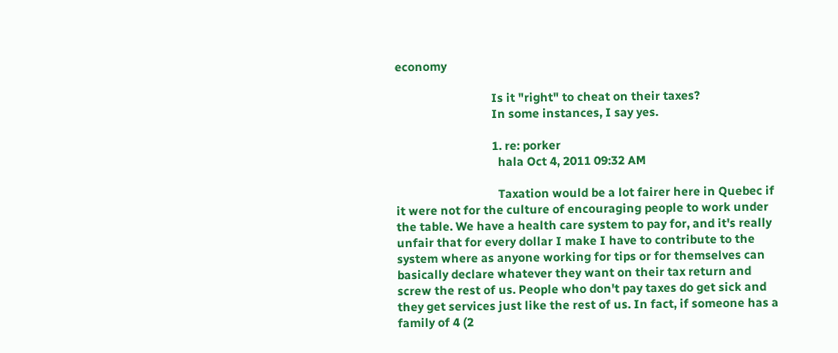economy

                                Is it "right" to cheat on their taxes?
                                In some instances, I say yes.

                                1. re: porker
                                  hala Oct 4, 2011 09:32 AM

                                  Taxation would be a lot fairer here in Quebec if it were not for the culture of encouraging people to work under the table. We have a health care system to pay for, and it's really unfair that for every dollar I make I have to contribute to the system where as anyone working for tips or for themselves can basically declare whatever they want on their tax return and screw the rest of us. People who don't pay taxes do get sick and they get services just like the rest of us. In fact, if someone has a family of 4 (2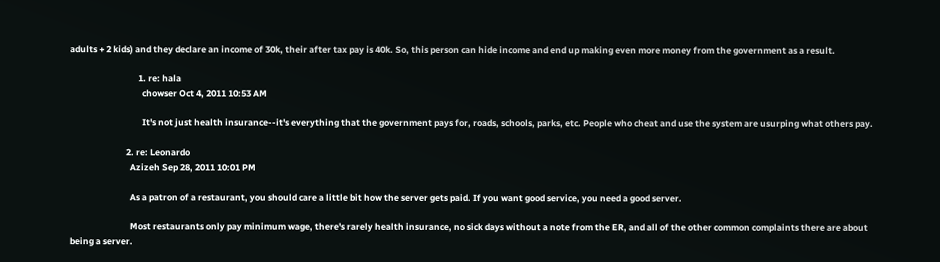adults + 2 kids) and they declare an income of 30k, their after tax pay is 40k. So, this person can hide income and end up making even more money from the government as a result.

                                  1. re: hala
                                    chowser Oct 4, 2011 10:53 AM

                                    It's not just health insurance--it's everything that the government pays for, roads, schools, parks, etc. People who cheat and use the system are usurping what others pay.

                            2. re: Leonardo
                              Azizeh Sep 28, 2011 10:01 PM

                              As a patron of a restaurant, you should care a little bit how the server gets paid. If you want good service, you need a good server.

                              Most restaurants only pay minimum wage, there's rarely health insurance, no sick days without a note from the ER, and all of the other common complaints there are about being a server.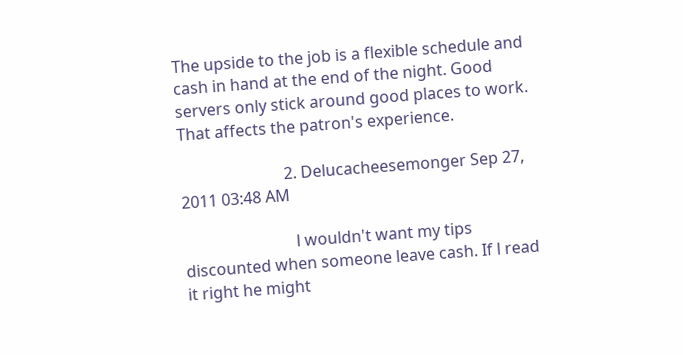The upside to the job is a flexible schedule and cash in hand at the end of the night. Good servers only stick around good places to work. That affects the patron's experience.

                          2. Delucacheesemonger Sep 27, 2011 03:48 AM

                            l wouldn't want my tips discounted when someone leave cash. If l read it right he might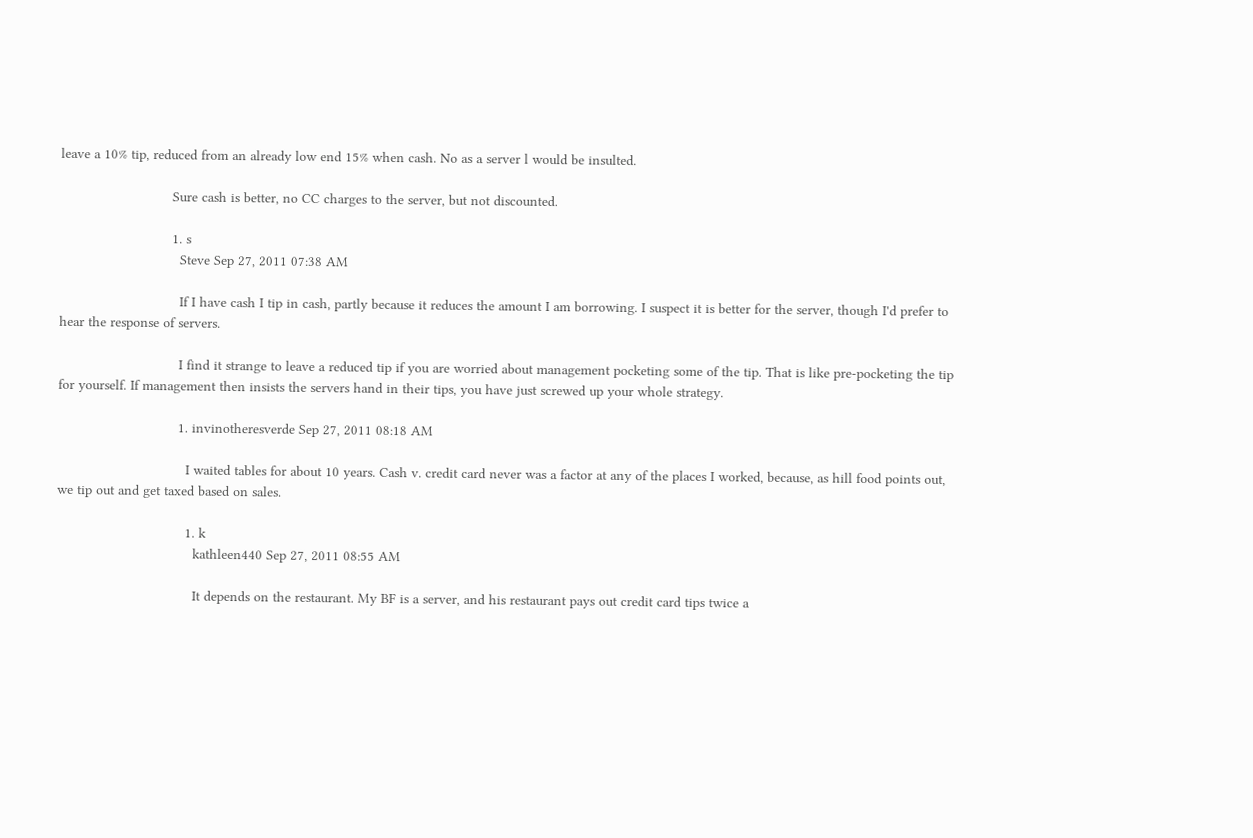leave a 10% tip, reduced from an already low end 15% when cash. No as a server l would be insulted.

                            Sure cash is better, no CC charges to the server, but not discounted.

                            1. s
                              Steve Sep 27, 2011 07:38 AM

                              If I have cash I tip in cash, partly because it reduces the amount I am borrowing. I suspect it is better for the server, though I'd prefer to hear the response of servers.

                              I find it strange to leave a reduced tip if you are worried about management pocketing some of the tip. That is like pre-pocketing the tip for yourself. If management then insists the servers hand in their tips, you have just screwed up your whole strategy.

                              1. invinotheresverde Sep 27, 2011 08:18 AM

                                I waited tables for about 10 years. Cash v. credit card never was a factor at any of the places I worked, because, as hill food points out, we tip out and get taxed based on sales.

                                1. k
                                  kathleen440 Sep 27, 2011 08:55 AM

                                  It depends on the restaurant. My BF is a server, and his restaurant pays out credit card tips twice a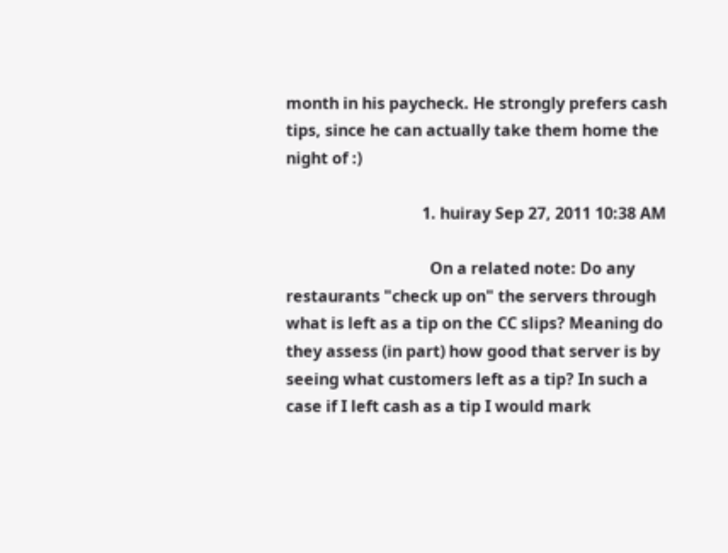month in his paycheck. He strongly prefers cash tips, since he can actually take them home the night of :)

                                  1. huiray Sep 27, 2011 10:38 AM

                                    On a related note: Do any restaurants "check up on" the servers through what is left as a tip on the CC slips? Meaning do they assess (in part) how good that server is by seeing what customers left as a tip? In such a case if I left cash as a tip I would mark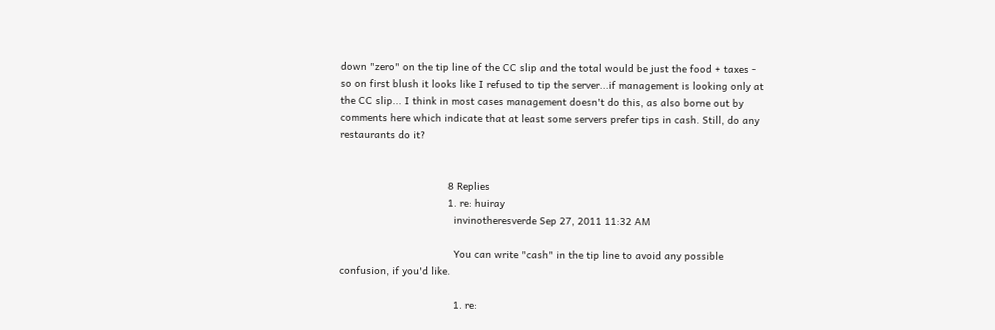down "zero" on the tip line of the CC slip and the total would be just the food + taxes - so on first blush it looks like I refused to tip the server...if management is looking only at the CC slip... I think in most cases management doesn't do this, as also borne out by comments here which indicate that at least some servers prefer tips in cash. Still, do any restaurants do it?


                                    8 Replies
                                    1. re: huiray
                                      invinotheresverde Sep 27, 2011 11:32 AM

                                      You can write "cash" in the tip line to avoid any possible confusion, if you'd like.

                                      1. re: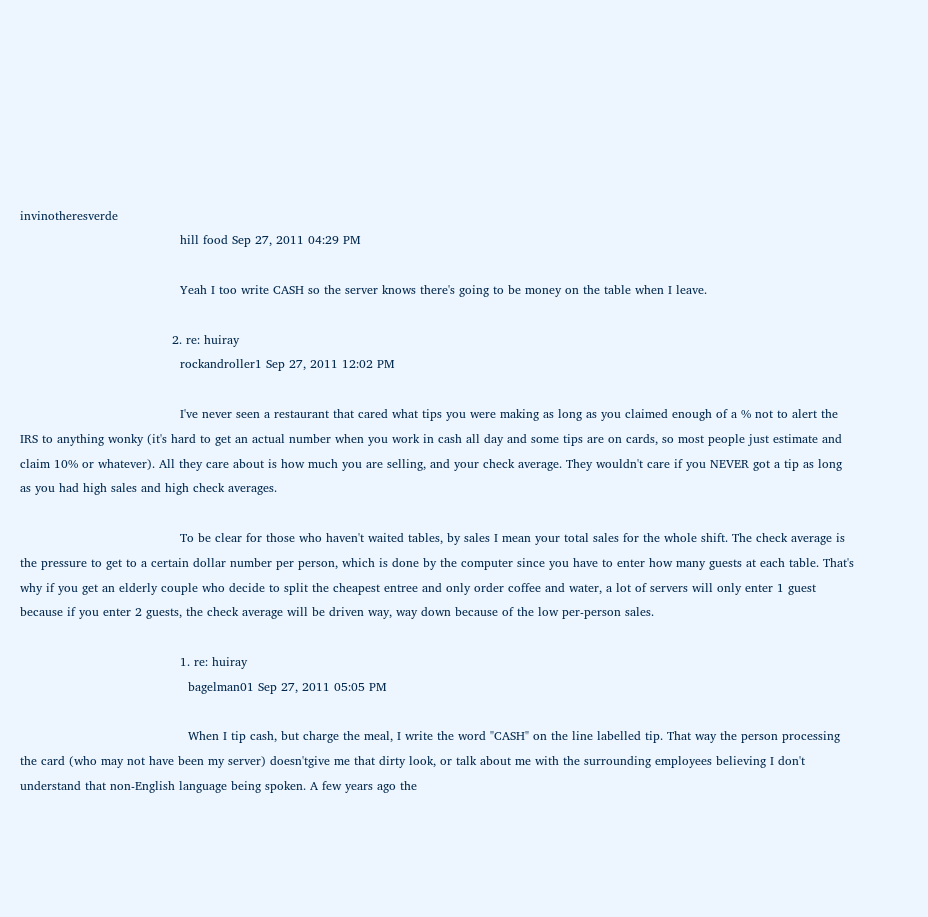invinotheresverde
                                        hill food Sep 27, 2011 04:29 PM

                                        Yeah I too write CASH so the server knows there's going to be money on the table when I leave.

                                      2. re: huiray
                                        rockandroller1 Sep 27, 2011 12:02 PM

                                        I've never seen a restaurant that cared what tips you were making as long as you claimed enough of a % not to alert the IRS to anything wonky (it's hard to get an actual number when you work in cash all day and some tips are on cards, so most people just estimate and claim 10% or whatever). All they care about is how much you are selling, and your check average. They wouldn't care if you NEVER got a tip as long as you had high sales and high check averages.

                                        To be clear for those who haven't waited tables, by sales I mean your total sales for the whole shift. The check average is the pressure to get to a certain dollar number per person, which is done by the computer since you have to enter how many guests at each table. That's why if you get an elderly couple who decide to split the cheapest entree and only order coffee and water, a lot of servers will only enter 1 guest because if you enter 2 guests, the check average will be driven way, way down because of the low per-person sales.

                                        1. re: huiray
                                          bagelman01 Sep 27, 2011 05:05 PM

                                          When I tip cash, but charge the meal, I write the word "CASH" on the line labelled tip. That way the person processing the card (who may not have been my server) doesn'tgive me that dirty look, or talk about me with the surrounding employees believing I don't understand that non-English language being spoken. A few years ago the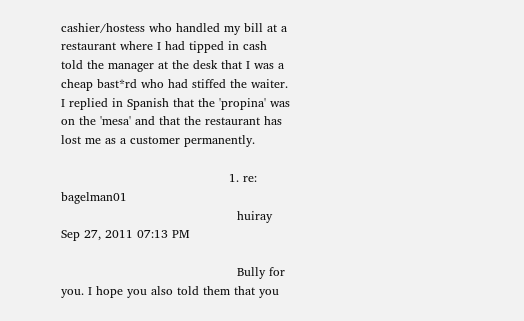cashier/hostess who handled my bill at a restaurant where I had tipped in cash told the manager at the desk that I was a cheap bast*rd who had stiffed the waiter. I replied in Spanish that the 'propina' was on the 'mesa' and that the restaurant has lost me as a customer permanently.

                                          1. re: bagelman01
                                            huiray Sep 27, 2011 07:13 PM

                                            Bully for you. I hope you also told them that you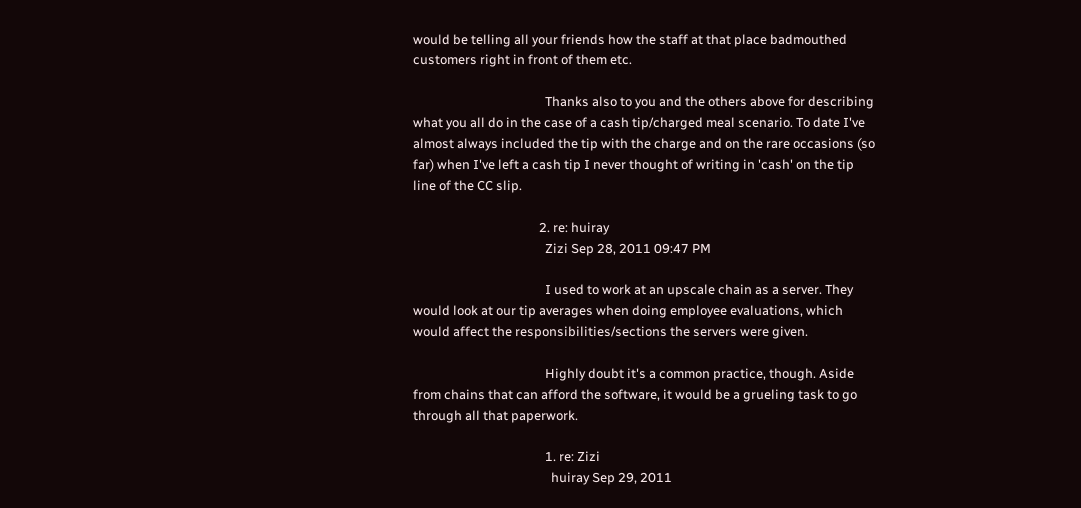would be telling all your friends how the staff at that place badmouthed customers right in front of them etc.

                                            Thanks also to you and the others above for describing what you all do in the case of a cash tip/charged meal scenario. To date I've almost always included the tip with the charge and on the rare occasions (so far) when I've left a cash tip I never thought of writing in 'cash' on the tip line of the CC slip.

                                          2. re: huiray
                                            Zizi Sep 28, 2011 09:47 PM

                                            I used to work at an upscale chain as a server. They would look at our tip averages when doing employee evaluations, which would affect the responsibilities/sections the servers were given.

                                            Highly doubt it's a common practice, though. Aside from chains that can afford the software, it would be a grueling task to go through all that paperwork.

                                            1. re: Zizi
                                              huiray Sep 29, 2011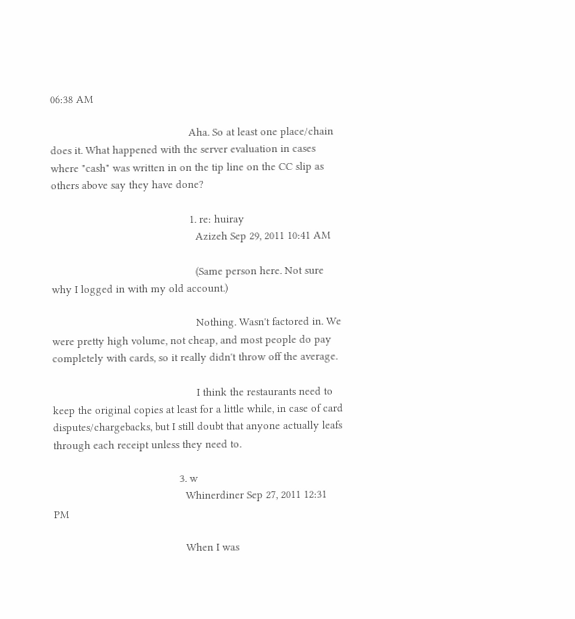06:38 AM

                                              Aha. So at least one place/chain does it. What happened with the server evaluation in cases where "cash" was written in on the tip line on the CC slip as others above say they have done?

                                              1. re: huiray
                                                Azizeh Sep 29, 2011 10:41 AM

                                                (Same person here. Not sure why I logged in with my old account.)

                                                Nothing. Wasn't factored in. We were pretty high volume, not cheap, and most people do pay completely with cards, so it really didn't throw off the average.

                                                I think the restaurants need to keep the original copies at least for a little while, in case of card disputes/chargebacks, but I still doubt that anyone actually leafs through each receipt unless they need to.

                                          3. w
                                            Whinerdiner Sep 27, 2011 12:31 PM

                                            When I was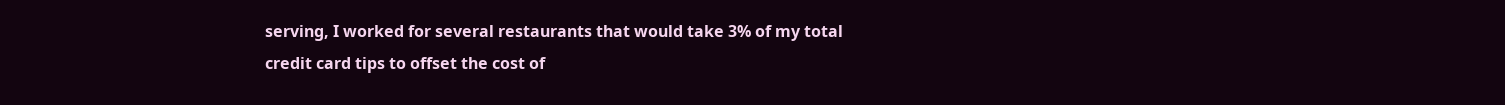serving, I worked for several restaurants that would take 3% of my total credit card tips to offset the cost of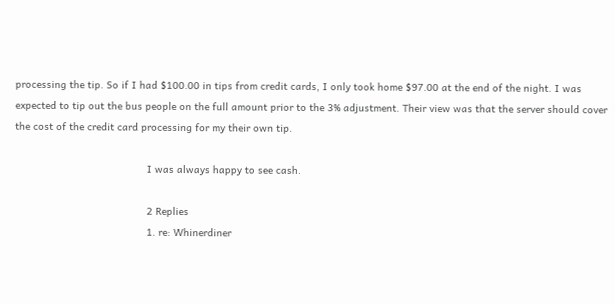processing the tip. So if I had $100.00 in tips from credit cards, I only took home $97.00 at the end of the night. I was expected to tip out the bus people on the full amount prior to the 3% adjustment. Their view was that the server should cover the cost of the credit card processing for my their own tip.

                                            I was always happy to see cash.

                                            2 Replies
                                            1. re: Whinerdiner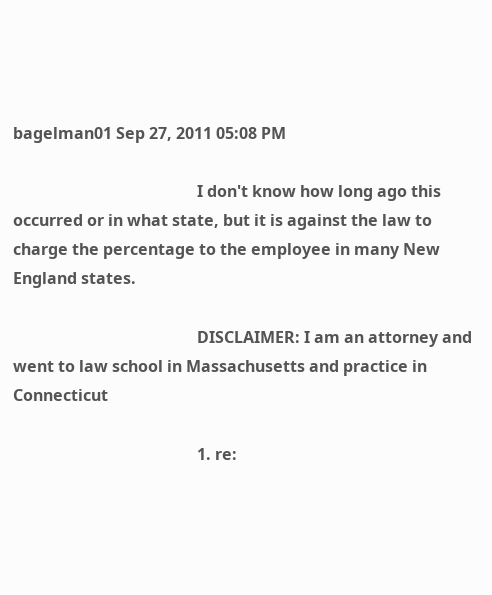bagelman01 Sep 27, 2011 05:08 PM

                                              I don't know how long ago this occurred or in what state, but it is against the law to charge the percentage to the employee in many New England states.

                                              DISCLAIMER: I am an attorney and went to law school in Massachusetts and practice in Connecticut

                                              1. re: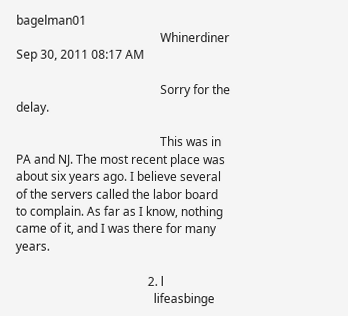bagelman01
                                                Whinerdiner Sep 30, 2011 08:17 AM

                                                Sorry for the delay.

                                                This was in PA and NJ. The most recent place was about six years ago. I believe several of the servers called the labor board to complain. As far as I know, nothing came of it, and I was there for many years.

                                            2. l
                                              lifeasbinge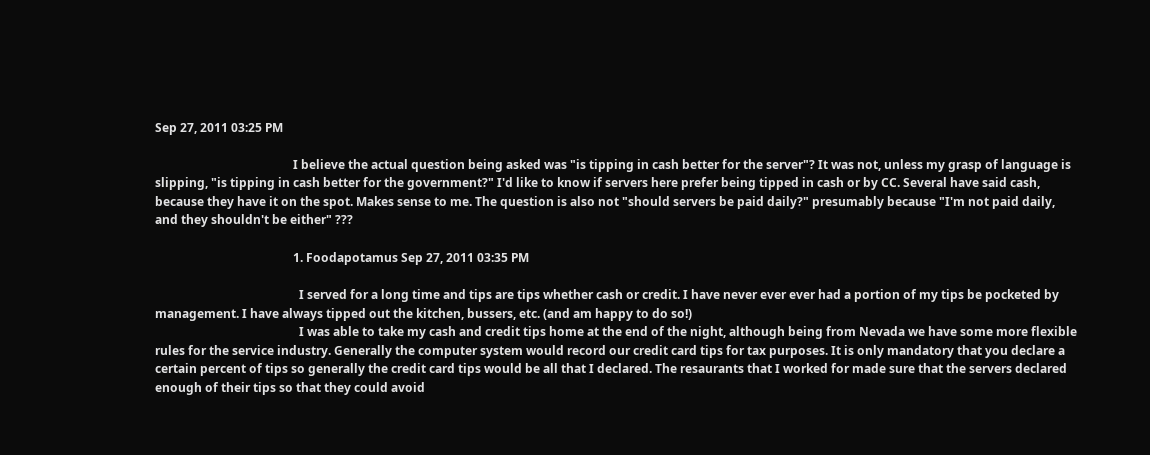Sep 27, 2011 03:25 PM

                                              I believe the actual question being asked was "is tipping in cash better for the server"? It was not, unless my grasp of language is slipping, "is tipping in cash better for the government?" I'd like to know if servers here prefer being tipped in cash or by CC. Several have said cash, because they have it on the spot. Makes sense to me. The question is also not "should servers be paid daily?" presumably because "I'm not paid daily, and they shouldn't be either" ???

                                              1. Foodapotamus Sep 27, 2011 03:35 PM

                                                I served for a long time and tips are tips whether cash or credit. I have never ever ever had a portion of my tips be pocketed by management. I have always tipped out the kitchen, bussers, etc. (and am happy to do so!)
                                                I was able to take my cash and credit tips home at the end of the night, although being from Nevada we have some more flexible rules for the service industry. Generally the computer system would record our credit card tips for tax purposes. It is only mandatory that you declare a certain percent of tips so generally the credit card tips would be all that I declared. The resaurants that I worked for made sure that the servers declared enough of their tips so that they could avoid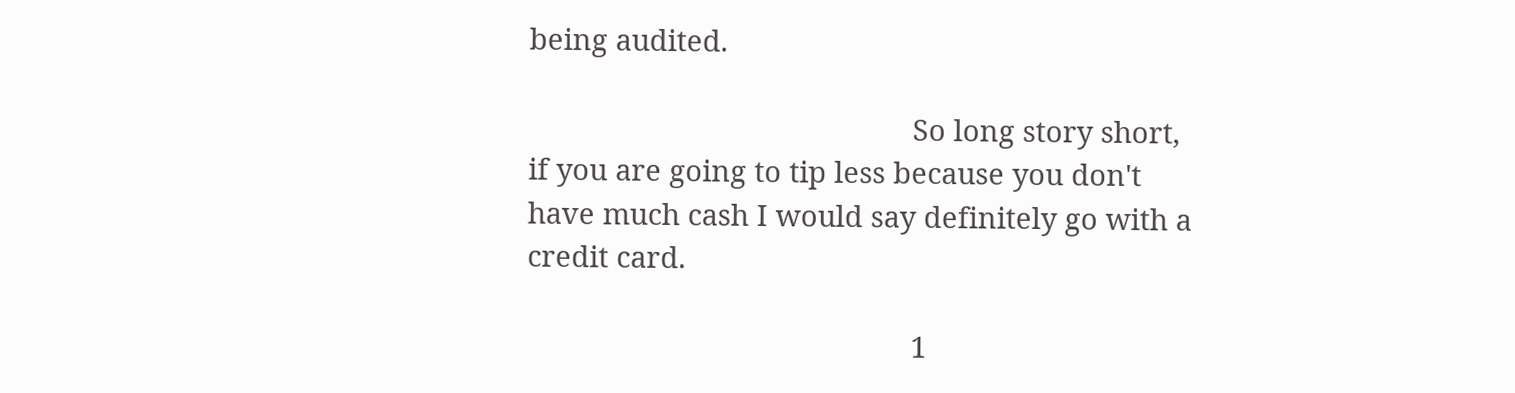being audited.

                                                So long story short, if you are going to tip less because you don't have much cash I would say definitely go with a credit card.

                                                1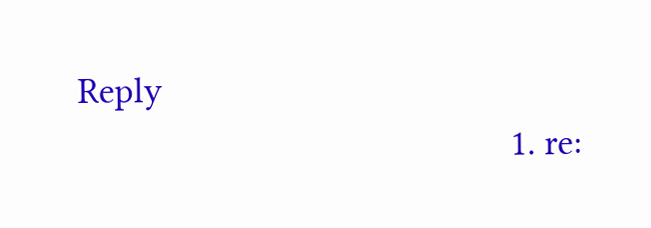Reply
                                                1. re: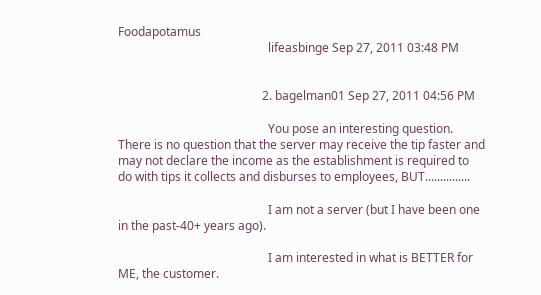Foodapotamus
                                                  lifeasbinge Sep 27, 2011 03:48 PM


                                                2. bagelman01 Sep 27, 2011 04:56 PM

                                                  You pose an interesting question. There is no question that the server may receive the tip faster and may not declare the income as the establishment is required to do with tips it collects and disburses to employees, BUT...............

                                                  I am not a server (but I have been one in the past-40+ years ago).

                                                  I am interested in what is BETTER for ME, the customer.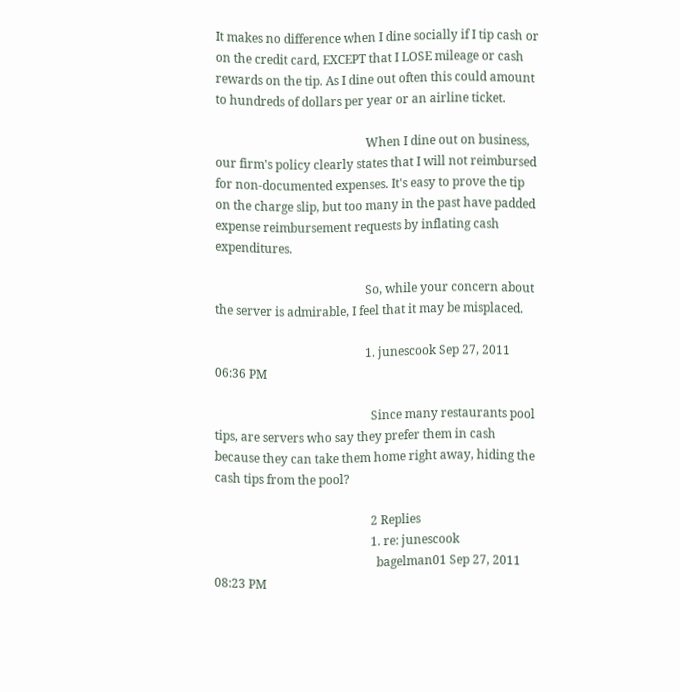It makes no difference when I dine socially if I tip cash or on the credit card, EXCEPT that I LOSE mileage or cash rewards on the tip. As I dine out often this could amount to hundreds of dollars per year or an airline ticket.

                                                  When I dine out on business, our firm's policy clearly states that I will not reimbursed for non-documented expenses. It's easy to prove the tip on the charge slip, but too many in the past have padded expense reimbursement requests by inflating cash expenditures.

                                                  So, while your concern about the server is admirable, I feel that it may be misplaced.

                                                  1. junescook Sep 27, 2011 06:36 PM

                                                    Since many restaurants pool tips, are servers who say they prefer them in cash because they can take them home right away, hiding the cash tips from the pool?

                                                    2 Replies
                                                    1. re: junescook
                                                      bagelman01 Sep 27, 2011 08:23 PM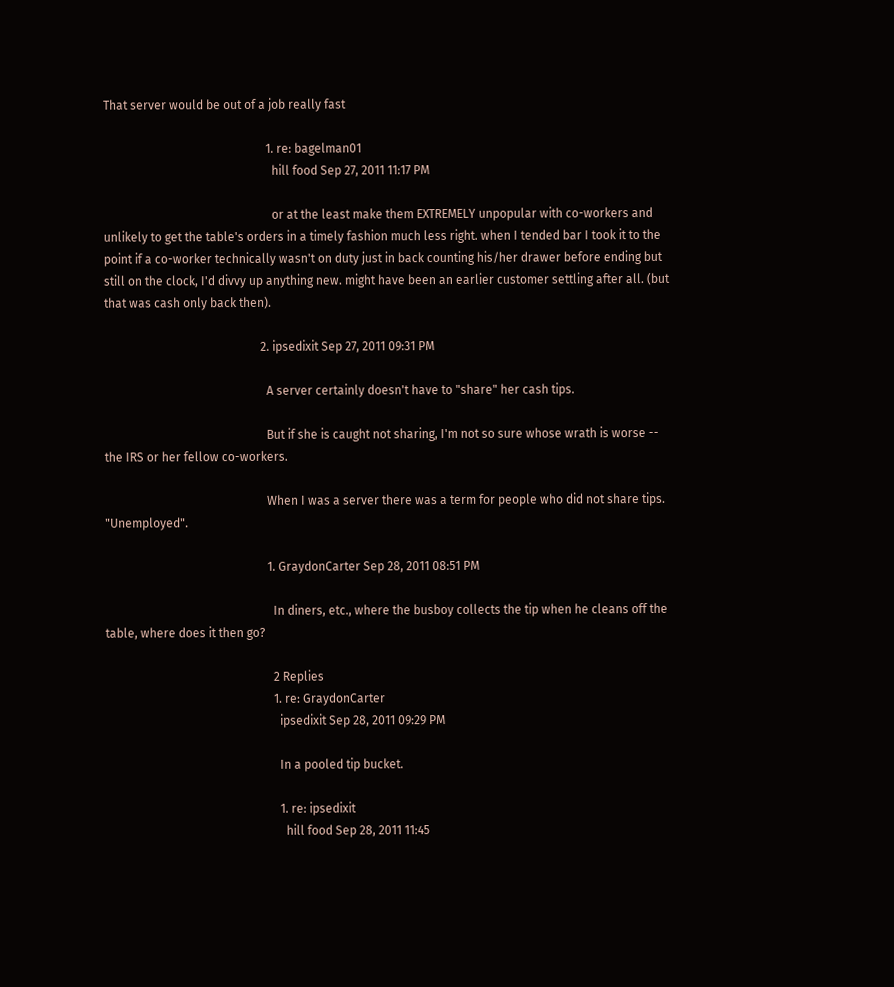That server would be out of a job really fast

                                                      1. re: bagelman01
                                                        hill food Sep 27, 2011 11:17 PM

                                                        or at the least make them EXTREMELY unpopular with co-workers and unlikely to get the table's orders in a timely fashion much less right. when I tended bar I took it to the point if a co-worker technically wasn't on duty just in back counting his/her drawer before ending but still on the clock, I'd divvy up anything new. might have been an earlier customer settling after all. (but that was cash only back then).

                                                    2. ipsedixit Sep 27, 2011 09:31 PM

                                                      A server certainly doesn't have to "share" her cash tips.

                                                      But if she is caught not sharing, I'm not so sure whose wrath is worse -- the IRS or her fellow co-workers.

                                                      When I was a server there was a term for people who did not share tips. "Unemployed".

                                                      1. GraydonCarter Sep 28, 2011 08:51 PM

                                                        In diners, etc., where the busboy collects the tip when he cleans off the table, where does it then go?

                                                        2 Replies
                                                        1. re: GraydonCarter
                                                          ipsedixit Sep 28, 2011 09:29 PM

                                                          In a pooled tip bucket.

                                                          1. re: ipsedixit
                                                            hill food Sep 28, 2011 11:45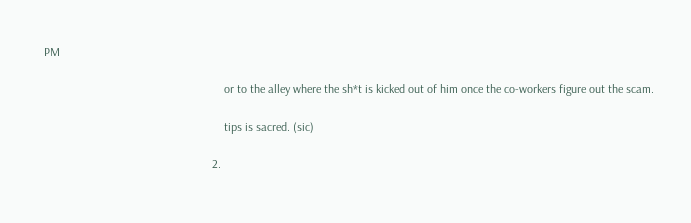PM

                                                            or to the alley where the sh*t is kicked out of him once the co-workers figure out the scam.

                                                            tips is sacred. (sic)

                                                        2.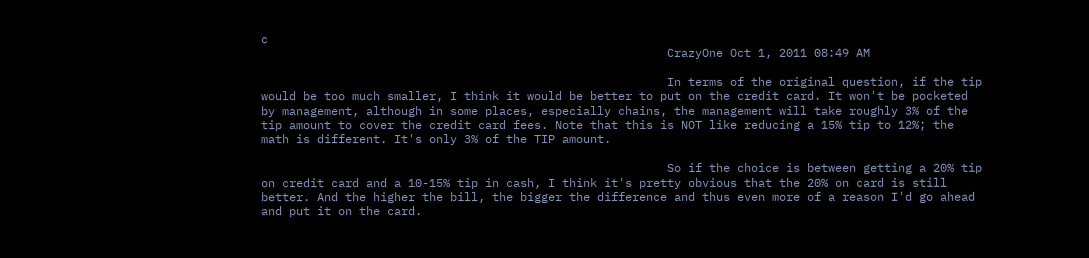c
                                                          CrazyOne Oct 1, 2011 08:49 AM

                                                          In terms of the original question, if the tip would be too much smaller, I think it would be better to put on the credit card. It won't be pocketed by management, although in some places, especially chains, the management will take roughly 3% of the tip amount to cover the credit card fees. Note that this is NOT like reducing a 15% tip to 12%; the math is different. It's only 3% of the TIP amount.

                                                          So if the choice is between getting a 20% tip on credit card and a 10-15% tip in cash, I think it's pretty obvious that the 20% on card is still better. And the higher the bill, the bigger the difference and thus even more of a reason I'd go ahead and put it on the card.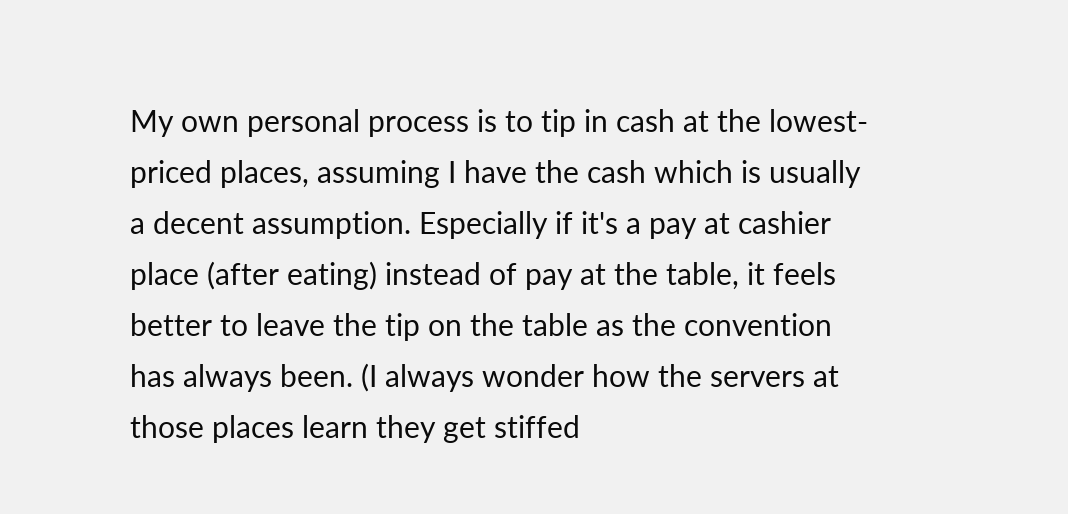My own personal process is to tip in cash at the lowest-priced places, assuming I have the cash which is usually a decent assumption. Especially if it's a pay at cashier place (after eating) instead of pay at the table, it feels better to leave the tip on the table as the convention has always been. (I always wonder how the servers at those places learn they get stiffed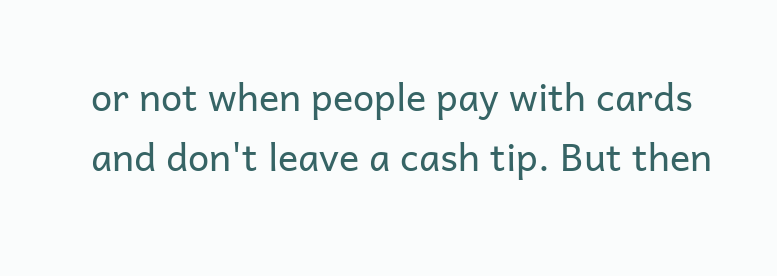or not when people pay with cards and don't leave a cash tip. But then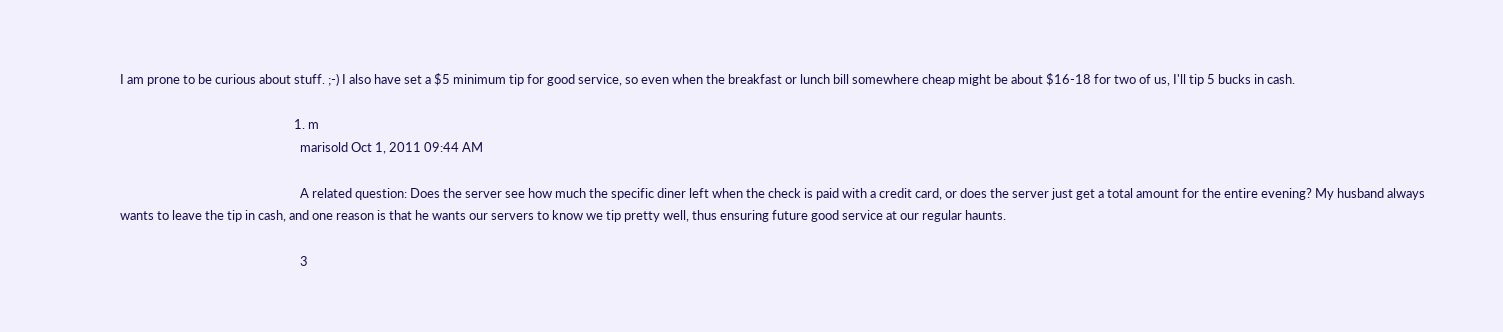I am prone to be curious about stuff. ;-) I also have set a $5 minimum tip for good service, so even when the breakfast or lunch bill somewhere cheap might be about $16-18 for two of us, I'll tip 5 bucks in cash.

                                                          1. m
                                                            marisold Oct 1, 2011 09:44 AM

                                                            A related question: Does the server see how much the specific diner left when the check is paid with a credit card, or does the server just get a total amount for the entire evening? My husband always wants to leave the tip in cash, and one reason is that he wants our servers to know we tip pretty well, thus ensuring future good service at our regular haunts.

                                                            3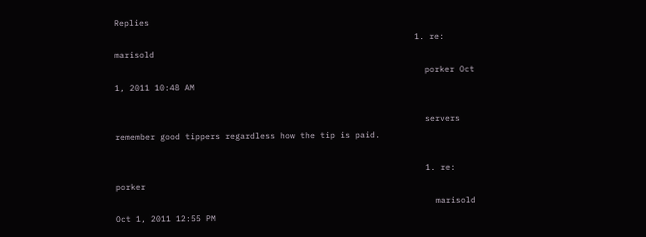Replies
                                                            1. re: marisold
                                                              porker Oct 1, 2011 10:48 AM

                                                              servers remember good tippers regardless how the tip is paid.

                                                              1. re: porker
                                                                marisold Oct 1, 2011 12:55 PM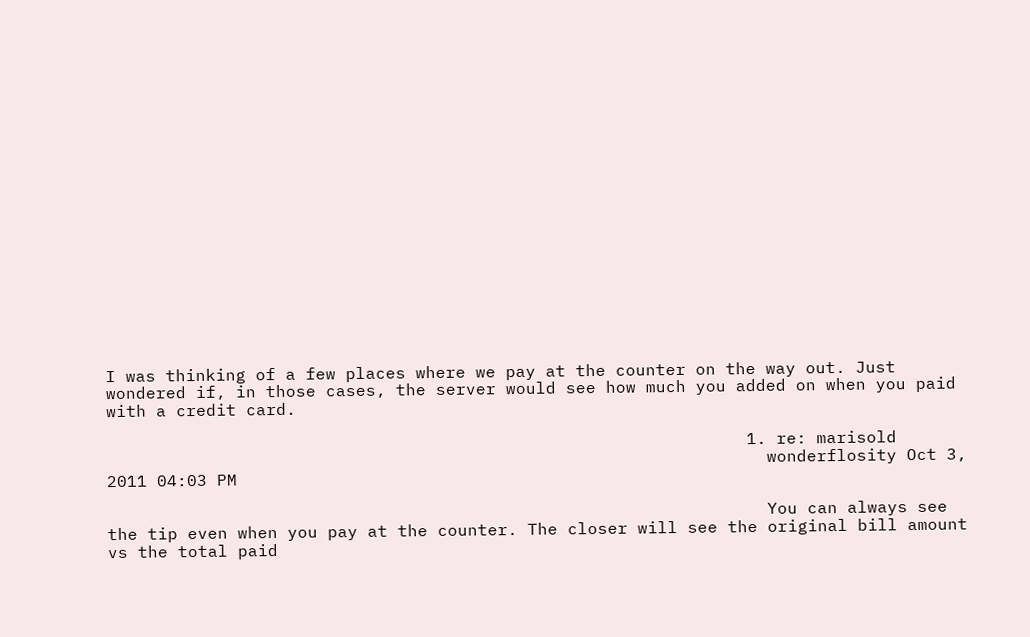I was thinking of a few places where we pay at the counter on the way out. Just wondered if, in those cases, the server would see how much you added on when you paid with a credit card.

                                                                1. re: marisold
                                                                  wonderflosity Oct 3, 2011 04:03 PM

                                                                  You can always see the tip even when you pay at the counter. The closer will see the original bill amount vs the total paid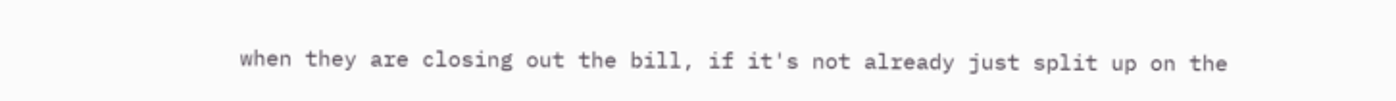when they are closing out the bill, if it's not already just split up on the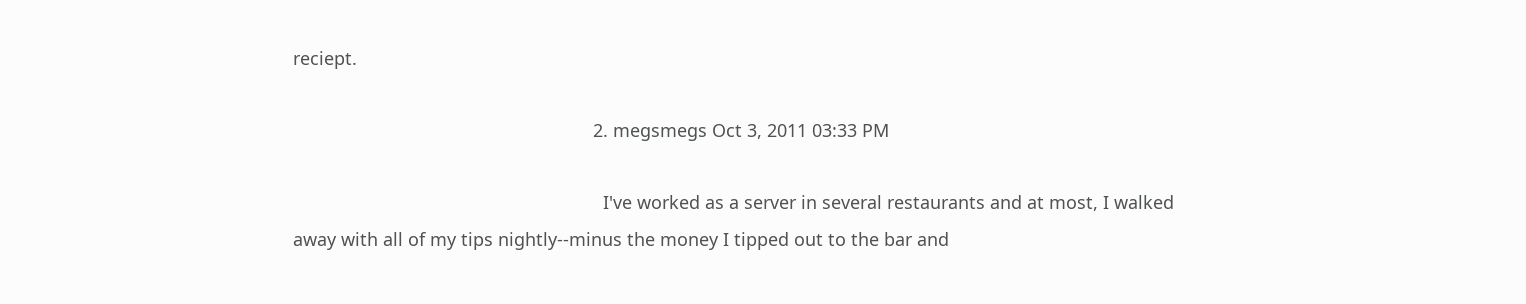reciept.

                                                            2. megsmegs Oct 3, 2011 03:33 PM

                                                              I've worked as a server in several restaurants and at most, I walked away with all of my tips nightly--minus the money I tipped out to the bar and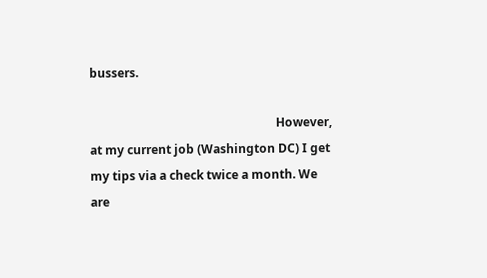bussers.

                                                              However, at my current job (Washington DC) I get my tips via a check twice a month. We are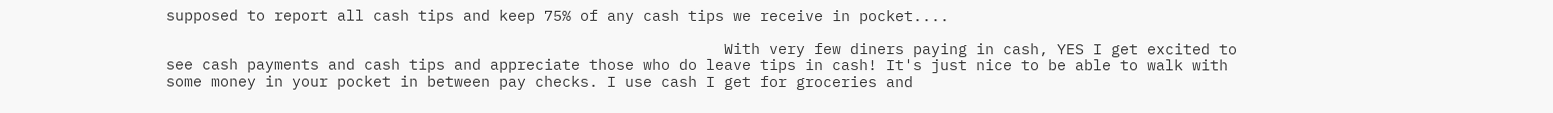supposed to report all cash tips and keep 75% of any cash tips we receive in pocket....

                                                              With very few diners paying in cash, YES I get excited to see cash payments and cash tips and appreciate those who do leave tips in cash! It's just nice to be able to walk with some money in your pocket in between pay checks. I use cash I get for groceries and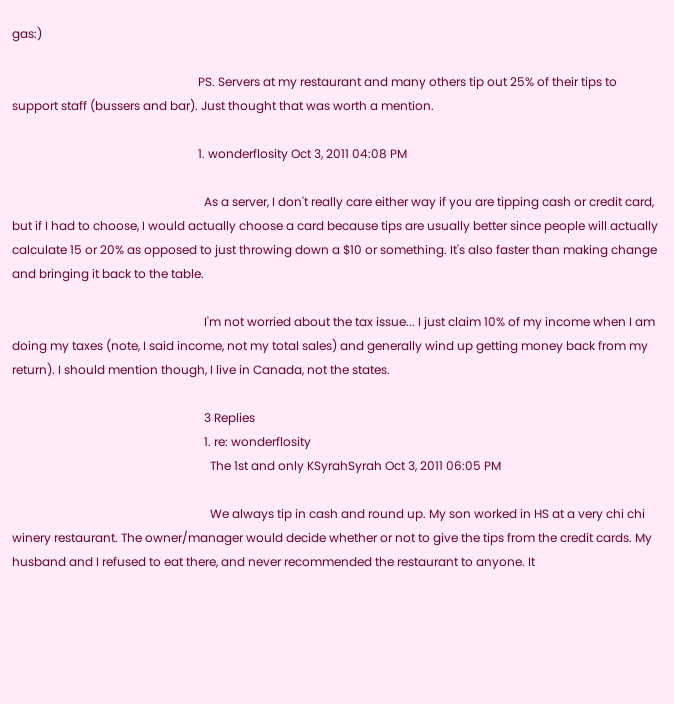gas:)

                                                              PS. Servers at my restaurant and many others tip out 25% of their tips to support staff (bussers and bar). Just thought that was worth a mention.

                                                              1. wonderflosity Oct 3, 2011 04:08 PM

                                                                As a server, I don't really care either way if you are tipping cash or credit card, but if I had to choose, I would actually choose a card because tips are usually better since people will actually calculate 15 or 20% as opposed to just throwing down a $10 or something. It's also faster than making change and bringing it back to the table.

                                                                I'm not worried about the tax issue... I just claim 10% of my income when I am doing my taxes (note, I said income, not my total sales) and generally wind up getting money back from my return). I should mention though, I live in Canada, not the states.

                                                                3 Replies
                                                                1. re: wonderflosity
                                                                  The 1st and only KSyrahSyrah Oct 3, 2011 06:05 PM

                                                                  We always tip in cash and round up. My son worked in HS at a very chi chi winery restaurant. The owner/manager would decide whether or not to give the tips from the credit cards. My husband and I refused to eat there, and never recommended the restaurant to anyone. It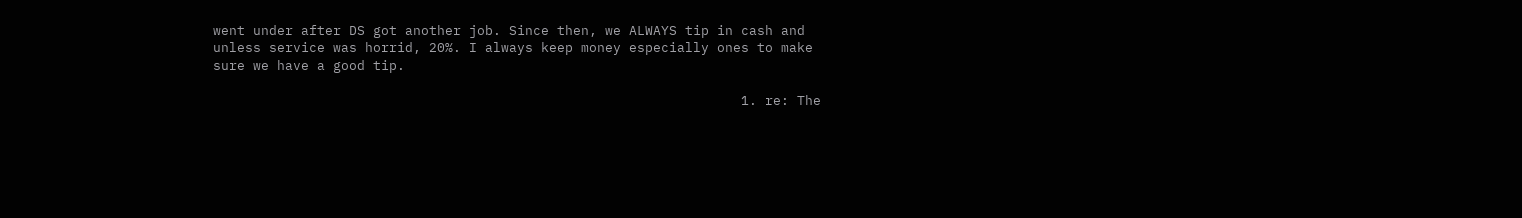went under after DS got another job. Since then, we ALWAYS tip in cash and unless service was horrid, 20%. I always keep money especially ones to make sure we have a good tip.

                                                                  1. re: The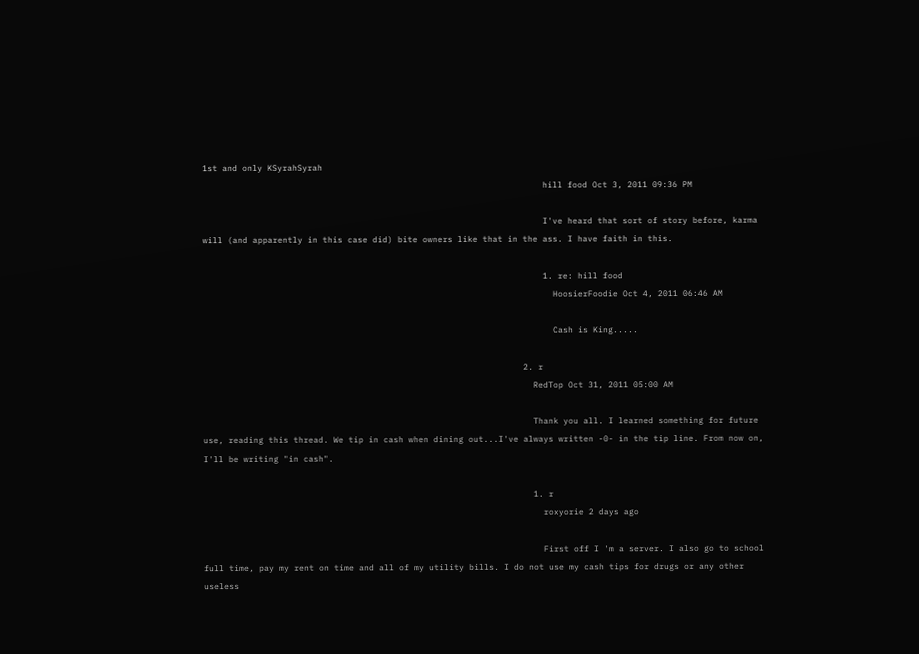1st and only KSyrahSyrah
                                                                    hill food Oct 3, 2011 09:36 PM

                                                                    I've heard that sort of story before, karma will (and apparently in this case did) bite owners like that in the ass. I have faith in this.

                                                                    1. re: hill food
                                                                      HoosierFoodie Oct 4, 2011 06:46 AM

                                                                      Cash is King.....

                                                                2. r
                                                                  RedTop Oct 31, 2011 05:00 AM

                                                                  Thank you all. I learned something for future use, reading this thread. We tip in cash when dining out...I've always written -0- in the tip line. From now on, I'll be writing "in cash".

                                                                  1. r
                                                                    roxyorie 2 days ago

                                                                    First off I 'm a server. I also go to school full time, pay my rent on time and all of my utility bills. I do not use my cash tips for drugs or any other useless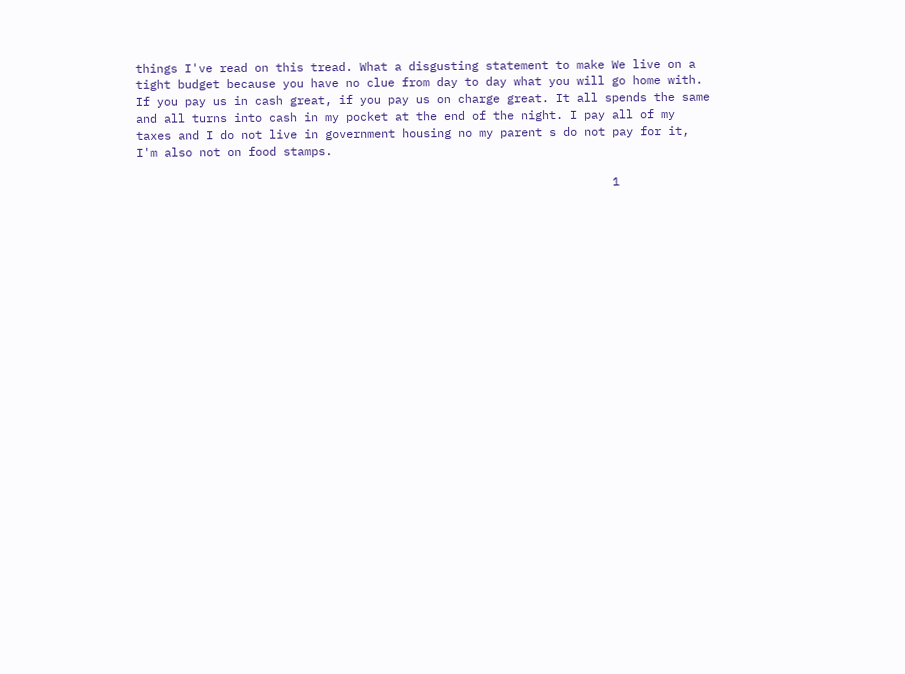things I've read on this tread. What a disgusting statement to make We live on a tight budget because you have no clue from day to day what you will go home with. If you pay us in cash great, if you pay us on charge great. It all spends the same and all turns into cash in my pocket at the end of the night. I pay all of my taxes and I do not live in government housing no my parent s do not pay for it, I'm also not on food stamps.

                                                                    1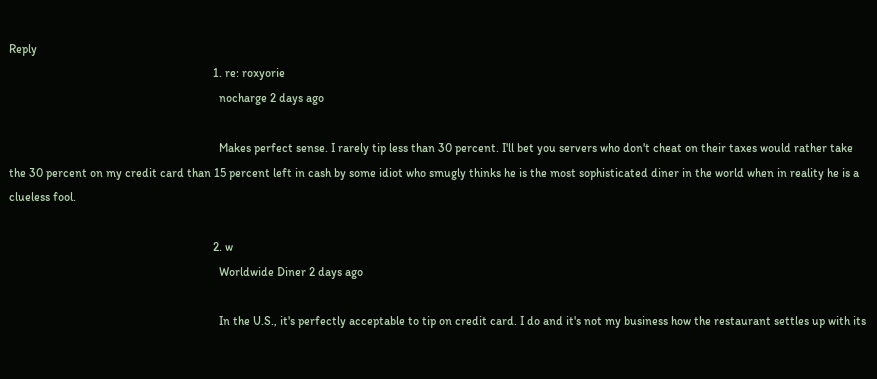Reply
                                                                    1. re: roxyorie
                                                                      nocharge 2 days ago

                                                                      Makes perfect sense. I rarely tip less than 30 percent. I'll bet you servers who don't cheat on their taxes would rather take the 30 percent on my credit card than 15 percent left in cash by some idiot who smugly thinks he is the most sophisticated diner in the world when in reality he is a clueless fool.

                                                                    2. w
                                                                      Worldwide Diner 2 days ago

                                                                      In the U.S., it's perfectly acceptable to tip on credit card. I do and it's not my business how the restaurant settles up with its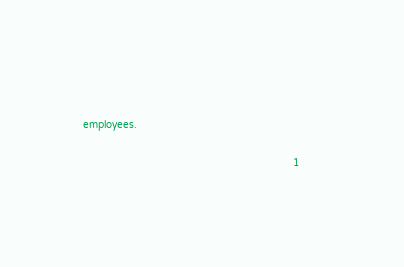employees.

                                                                      1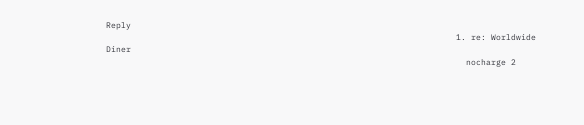Reply
                                                                      1. re: Worldwide Diner
                                                                        nocharge 2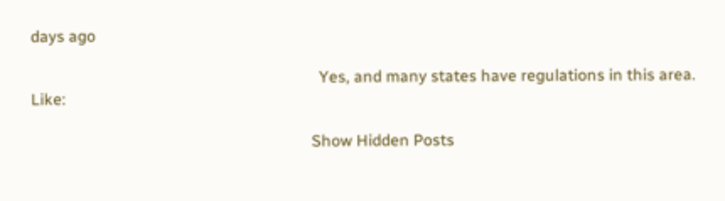days ago

                                                                        Yes, and many states have regulations in this area. Like:

                                                                      Show Hidden Posts